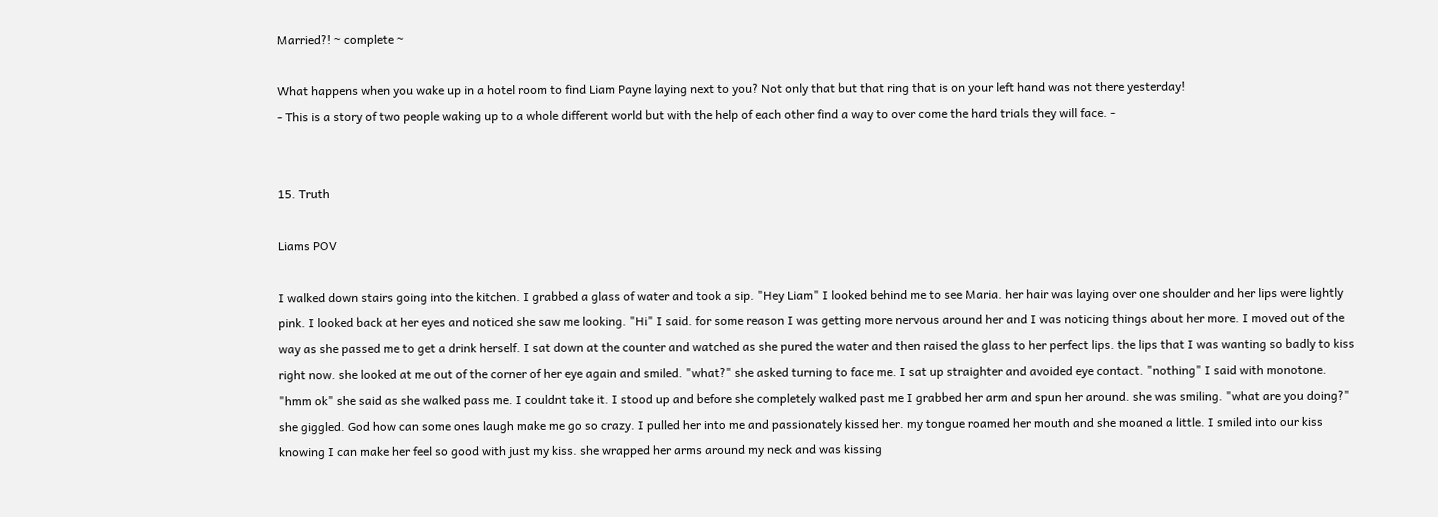Married?! ~ complete ~

What happens when you wake up in a hotel room to find Liam Payne laying next to you? Not only that but that ring that is on your left hand was not there yesterday!
- This is a story of two people waking up to a whole different world but with the help of each other find a way to over come the hard trials they will face. -


15. Truth

Liams POV

I walked down stairs going into the kitchen. I grabbed a glass of water and took a sip. "Hey Liam" I looked behind me to see Maria. her hair was laying over one shoulder and her lips were lightly pink. I looked back at her eyes and noticed she saw me looking. "Hi" I said. for some reason I was getting more nervous around her and I was noticing things about her more. I moved out of the way as she passed me to get a drink herself. I sat down at the counter and watched as she pured the water and then raised the glass to her perfect lips. the lips that I was wanting so badly to kiss right now. she looked at me out of the corner of her eye again and smiled. "what?" she asked turning to face me. I sat up straighter and avoided eye contact. "nothing" I said with monotone. "hmm ok" she said as she walked pass me. I couldnt take it. I stood up and before she completely walked past me I grabbed her arm and spun her around. she was smiling. "what are you doing?" she giggled. God how can some ones laugh make me go so crazy. I pulled her into me and passionately kissed her. my tongue roamed her mouth and she moaned a little. I smiled into our kiss knowing I can make her feel so good with just my kiss. she wrapped her arms around my neck and was kissing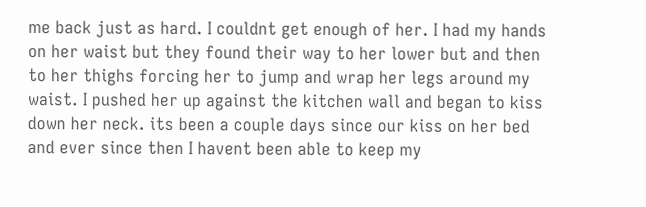me back just as hard. I couldnt get enough of her. I had my hands on her waist but they found their way to her lower but and then to her thighs forcing her to jump and wrap her legs around my waist. I pushed her up against the kitchen wall and began to kiss down her neck. its been a couple days since our kiss on her bed and ever since then I havent been able to keep my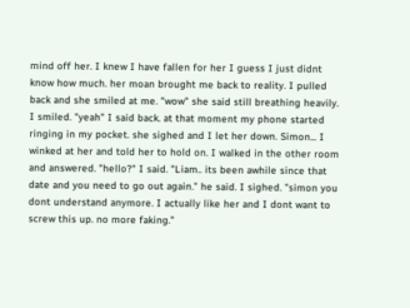mind off her. I knew I have fallen for her I guess I just didnt know how much. her moan brought me back to reality. I pulled back and she smiled at me. "wow" she said still breathing heavily. I smiled. "yeah" I said back. at that moment my phone started ringing in my pocket. she sighed and I let her down. Simon... I winked at her and told her to hold on. I walked in the other room and answered. "hello?" I said. "Liam.. its been awhile since that date and you need to go out again." he said. I sighed. "simon you dont understand anymore. I actually like her and I dont want to screw this up. no more faking."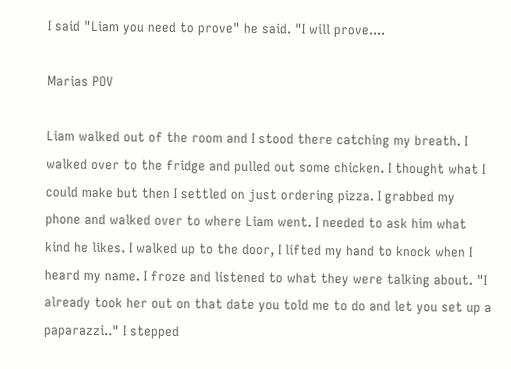I said "Liam you need to prove" he said. "I will prove....

Marias POV

Liam walked out of the room and I stood there catching my breath. I walked over to the fridge and pulled out some chicken. I thought what I could make but then I settled on just ordering pizza. I grabbed my phone and walked over to where Liam went. I needed to ask him what kind he likes. I walked up to the door, I lifted my hand to knock when I heard my name. I froze and listened to what they were talking about. "I already took her out on that date you told me to do and let you set up a paparazzi.." I stepped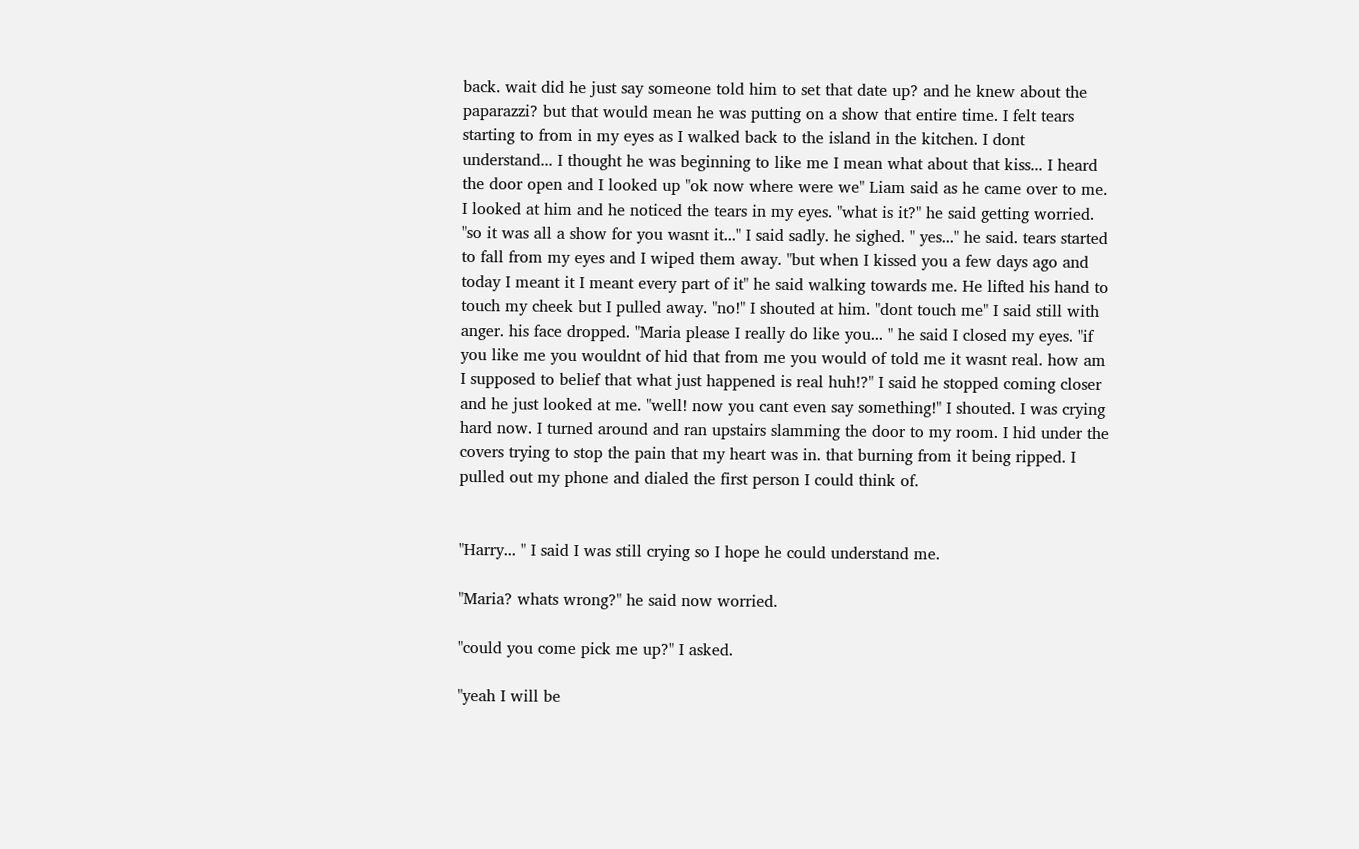back. wait did he just say someone told him to set that date up? and he knew about the paparazzi? but that would mean he was putting on a show that entire time. I felt tears starting to from in my eyes as I walked back to the island in the kitchen. I dont understand... I thought he was beginning to like me I mean what about that kiss... I heard the door open and I looked up "ok now where were we" Liam said as he came over to me. I looked at him and he noticed the tears in my eyes. "what is it?" he said getting worried. "so it was all a show for you wasnt it..." I said sadly. he sighed. " yes..." he said. tears started to fall from my eyes and I wiped them away. "but when I kissed you a few days ago and today I meant it I meant every part of it" he said walking towards me. He lifted his hand to touch my cheek but I pulled away. "no!" I shouted at him. "dont touch me" I said still with anger. his face dropped. "Maria please I really do like you... " he said I closed my eyes. "if you like me you wouldnt of hid that from me you would of told me it wasnt real. how am I supposed to belief that what just happened is real huh!?" I said he stopped coming closer and he just looked at me. "well! now you cant even say something!" I shouted. I was crying hard now. I turned around and ran upstairs slamming the door to my room. I hid under the covers trying to stop the pain that my heart was in. that burning from it being ripped. I pulled out my phone and dialed the first person I could think of.


"Harry... " I said I was still crying so I hope he could understand me.

"Maria? whats wrong?" he said now worried.

"could you come pick me up?" I asked.

"yeah I will be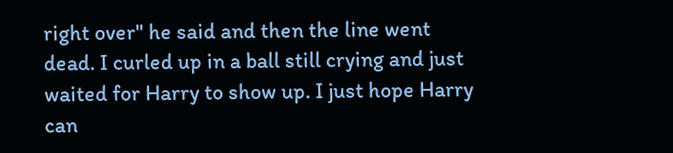right over" he said and then the line went dead. I curled up in a ball still crying and just waited for Harry to show up. I just hope Harry can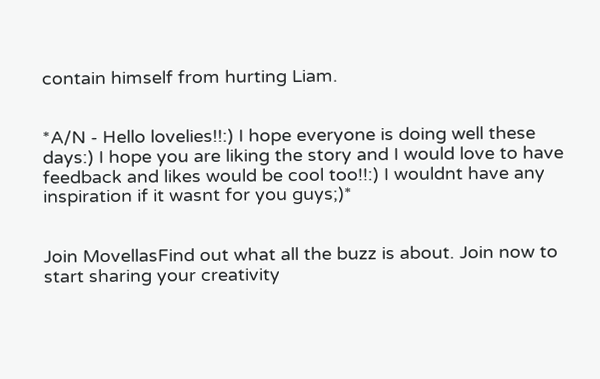contain himself from hurting Liam.


*A/N - Hello lovelies!!:) I hope everyone is doing well these days:) I hope you are liking the story and I would love to have feedback and likes would be cool too!!:) I wouldnt have any inspiration if it wasnt for you guys;)*


Join MovellasFind out what all the buzz is about. Join now to start sharing your creativity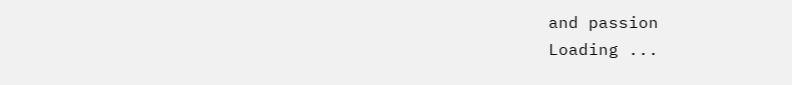and passion
Loading ...